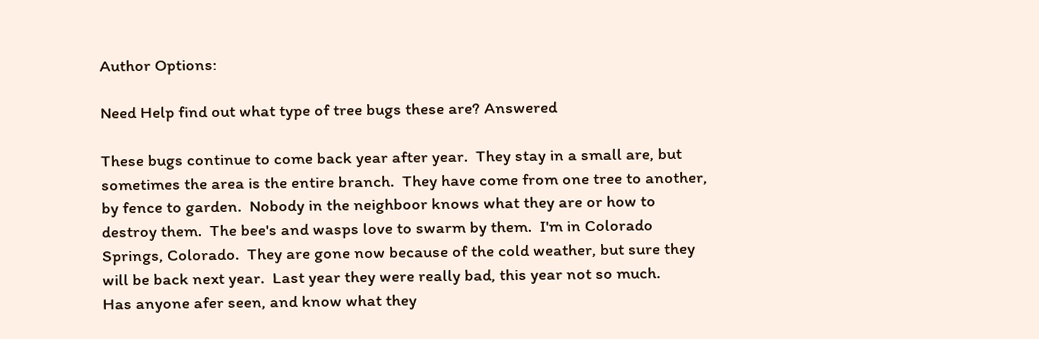Author Options:

Need Help find out what type of tree bugs these are? Answered

These bugs continue to come back year after year.  They stay in a small are, but sometimes the area is the entire branch.  They have come from one tree to another, by fence to garden.  Nobody in the neighboor knows what they are or how to destroy them.  The bee's and wasps love to swarm by them.  I'm in Colorado Springs, Colorado.  They are gone now because of the cold weather, but sure they will be back next year.  Last year they were really bad, this year not so much.
Has anyone afer seen, and know what they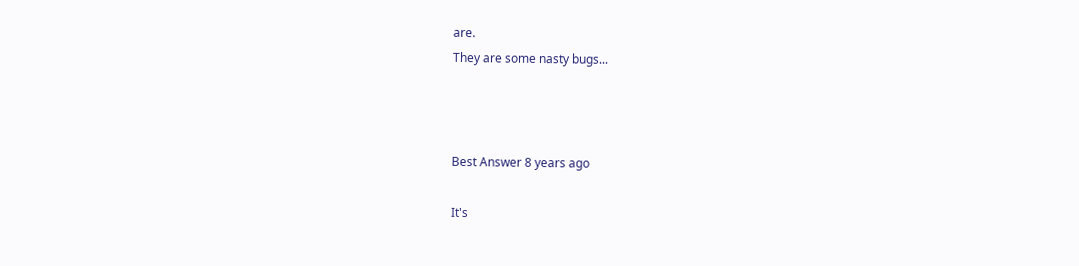are.
They are some nasty bugs...



Best Answer 8 years ago

It's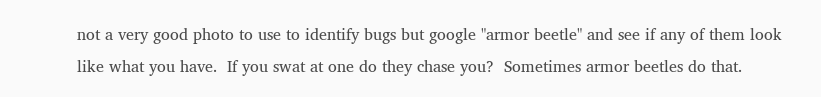not a very good photo to use to identify bugs but google "armor beetle" and see if any of them look like what you have.  If you swat at one do they chase you?  Sometimes armor beetles do that.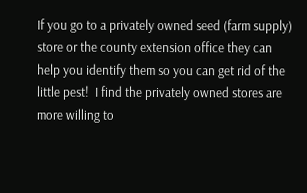If you go to a privately owned seed (farm supply) store or the county extension office they can help you identify them so you can get rid of the little pest!  I find the privately owned stores are more willing to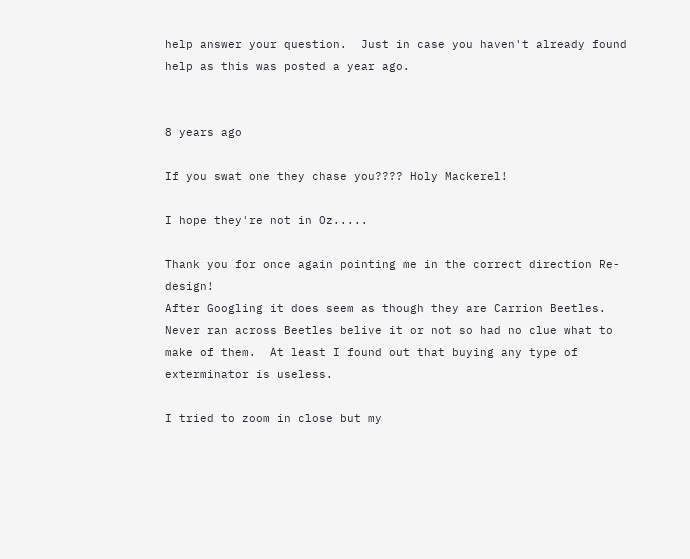help answer your question.  Just in case you haven't already found help as this was posted a year ago.


8 years ago

If you swat one they chase you???? Holy Mackerel!

I hope they're not in Oz.....

Thank you for once again pointing me in the correct direction Re-design!
After Googling it does seem as though they are Carrion Beetles.
Never ran across Beetles belive it or not so had no clue what to make of them.  At least I found out that buying any type of exterminator is useless.

I tried to zoom in close but my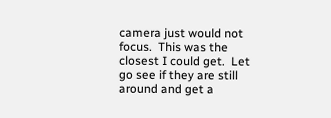camera just would not focus.  This was the closest I could get.  Let go see if they are still around and get a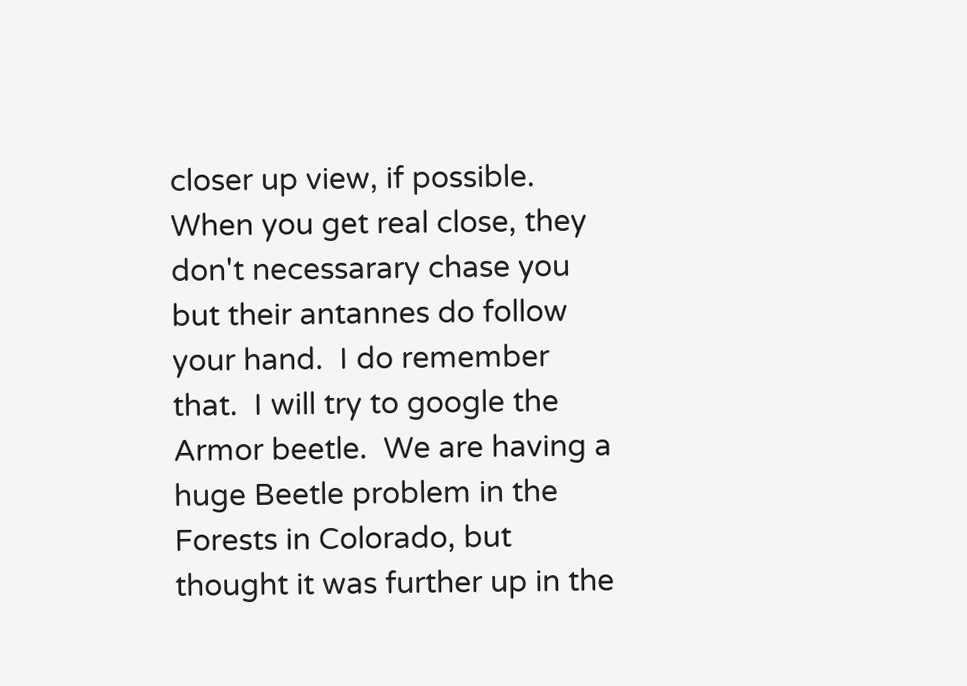closer up view, if possible.  When you get real close, they don't necessarary chase you but their antannes do follow your hand.  I do remember that.  I will try to google the Armor beetle.  We are having a huge Beetle problem in the Forests in Colorado, but thought it was further up in the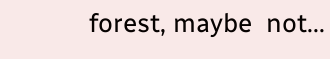forest, maybe  not...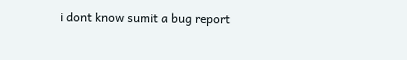i dont know sumit a bug report